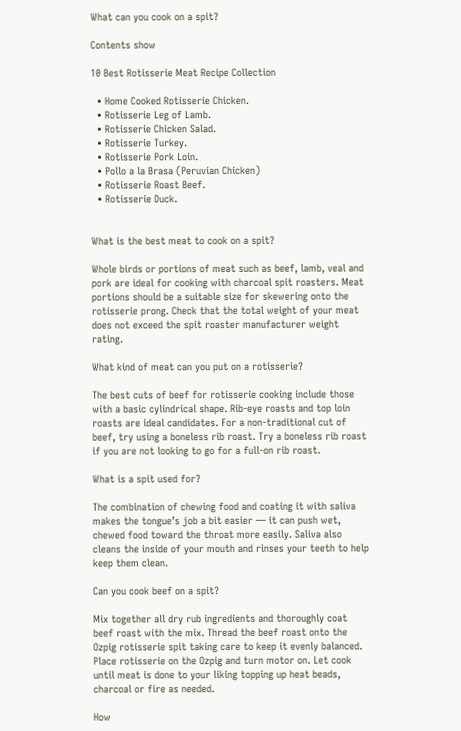What can you cook on a spit?

Contents show

10 Best Rotisserie Meat Recipe Collection

  • Home Cooked Rotisserie Chicken.
  • Rotisserie Leg of Lamb.
  • Rotisserie Chicken Salad.
  • Rotisserie Turkey.
  • Rotisserie Pork Loin.
  • Pollo a la Brasa (Peruvian Chicken)
  • Rotisserie Roast Beef.
  • Rotisserie Duck.


What is the best meat to cook on a spit?

Whole birds or portions of meat such as beef, lamb, veal and pork are ideal for cooking with charcoal spit roasters. Meat portions should be a suitable size for skewering onto the rotisserie prong. Check that the total weight of your meat does not exceed the spit roaster manufacturer weight rating.

What kind of meat can you put on a rotisserie?

The best cuts of beef for rotisserie cooking include those with a basic cylindrical shape. Rib-eye roasts and top loin roasts are ideal candidates. For a non-traditional cut of beef, try using a boneless rib roast. Try a boneless rib roast if you are not looking to go for a full-on rib roast.

What is a spit used for?

The combination of chewing food and coating it with saliva makes the tongue’s job a bit easier — it can push wet, chewed food toward the throat more easily. Saliva also cleans the inside of your mouth and rinses your teeth to help keep them clean.

Can you cook beef on a spit?

Mix together all dry rub ingredients and thoroughly coat beef roast with the mix. Thread the beef roast onto the Ozpig rotisserie spit taking care to keep it evenly balanced. Place rotisserie on the Ozpig and turn motor on. Let cook until meat is done to your liking topping up heat beads, charcoal or fire as needed.

How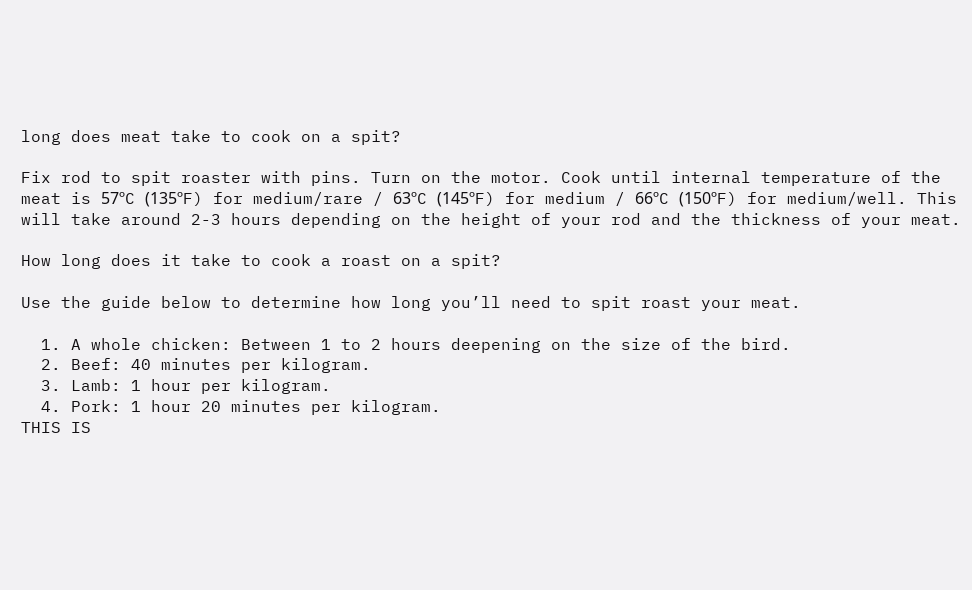long does meat take to cook on a spit?

Fix rod to spit roaster with pins. Turn on the motor. Cook until internal temperature of the meat is 57ºC (135ºF) for medium/rare / 63ºC (145ºF) for medium / 66ºC (150ºF) for medium/well. This will take around 2-3 hours depending on the height of your rod and the thickness of your meat.

How long does it take to cook a roast on a spit?

Use the guide below to determine how long you’ll need to spit roast your meat.

  1. A whole chicken: Between 1 to 2 hours deepening on the size of the bird.
  2. Beef: 40 minutes per kilogram.
  3. Lamb: 1 hour per kilogram.
  4. Pork: 1 hour 20 minutes per kilogram.
THIS IS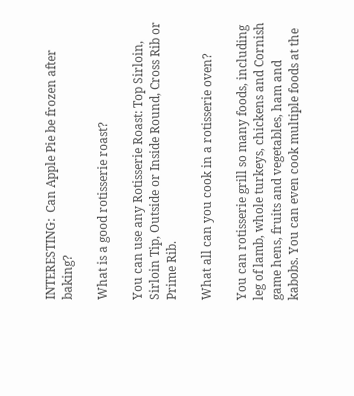INTERESTING:  Can Apple Pie be frozen after baking?

What is a good rotisserie roast?

You can use any Rotisserie Roast: Top Sirloin, Sirloin Tip, Outside or Inside Round, Cross Rib or Prime Rib.

What all can you cook in a rotisserie oven?

You can rotisserie grill so many foods, including leg of lamb, whole turkeys, chickens and Cornish game hens, fruits and vegetables, ham and kabobs. You can even cook multiple foods at the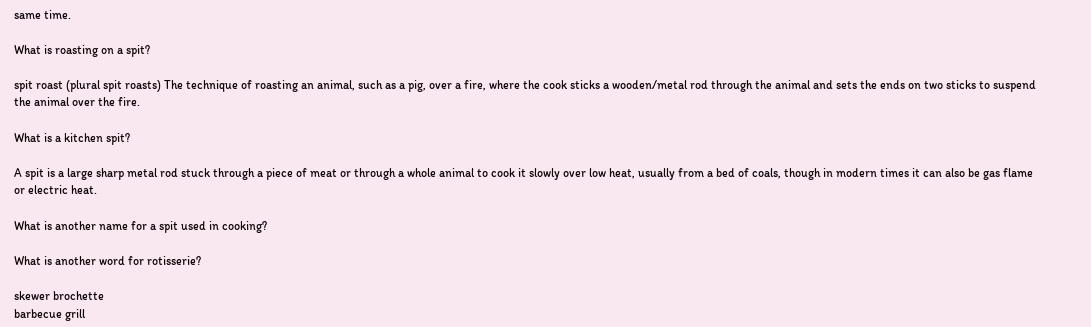same time.

What is roasting on a spit?

spit roast (plural spit roasts) The technique of roasting an animal, such as a pig, over a fire, where the cook sticks a wooden/metal rod through the animal and sets the ends on two sticks to suspend the animal over the fire.

What is a kitchen spit?

A spit is a large sharp metal rod stuck through a piece of meat or through a whole animal to cook it slowly over low heat, usually from a bed of coals, though in modern times it can also be gas flame or electric heat.

What is another name for a spit used in cooking?

What is another word for rotisserie?

skewer brochette
barbecue grill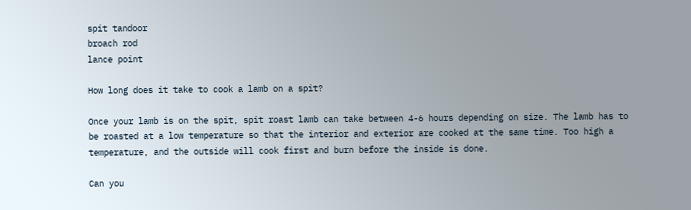spit tandoor
broach rod
lance point

How long does it take to cook a lamb on a spit?

Once your lamb is on the spit, spit roast lamb can take between 4-6 hours depending on size. The lamb has to be roasted at a low temperature so that the interior and exterior are cooked at the same time. Too high a temperature, and the outside will cook first and burn before the inside is done.

Can you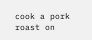cook a pork roast on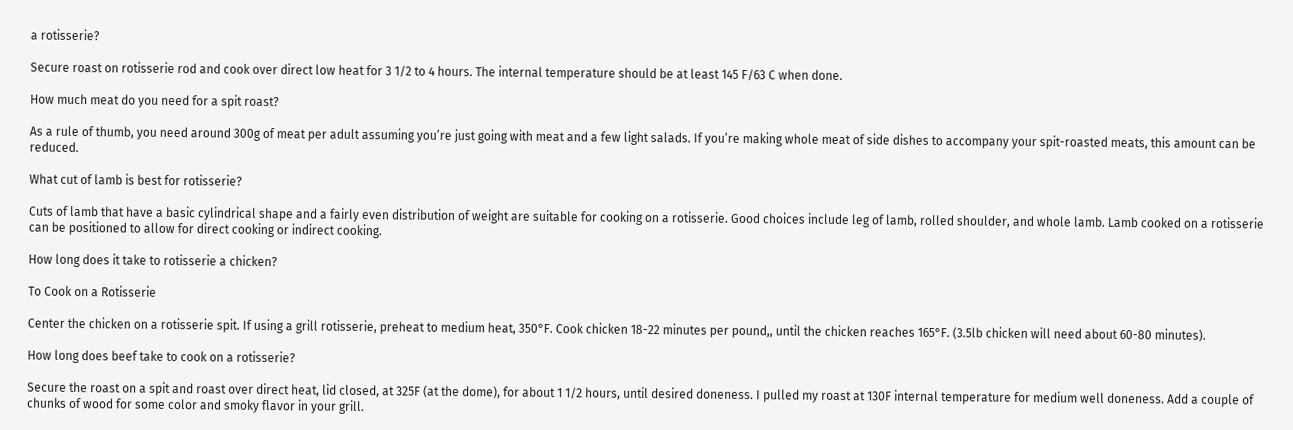a rotisserie?

Secure roast on rotisserie rod and cook over direct low heat for 3 1/2 to 4 hours. The internal temperature should be at least 145 F/63 C when done.

How much meat do you need for a spit roast?

As a rule of thumb, you need around 300g of meat per adult assuming you’re just going with meat and a few light salads. If you’re making whole meat of side dishes to accompany your spit-roasted meats, this amount can be reduced.

What cut of lamb is best for rotisserie?

Cuts of lamb that have a basic cylindrical shape and a fairly even distribution of weight are suitable for cooking on a rotisserie. Good choices include leg of lamb, rolled shoulder, and whole lamb. Lamb cooked on a rotisserie can be positioned to allow for direct cooking or indirect cooking.

How long does it take to rotisserie a chicken?

To Cook on a Rotisserie

Center the chicken on a rotisserie spit. If using a grill rotisserie, preheat to medium heat, 350°F. Cook chicken 18-22 minutes per pound,, until the chicken reaches 165°F. (3.5lb chicken will need about 60-80 minutes).

How long does beef take to cook on a rotisserie?

Secure the roast on a spit and roast over direct heat, lid closed, at 325F (at the dome), for about 1 1/2 hours, until desired doneness. I pulled my roast at 130F internal temperature for medium well doneness. Add a couple of chunks of wood for some color and smoky flavor in your grill.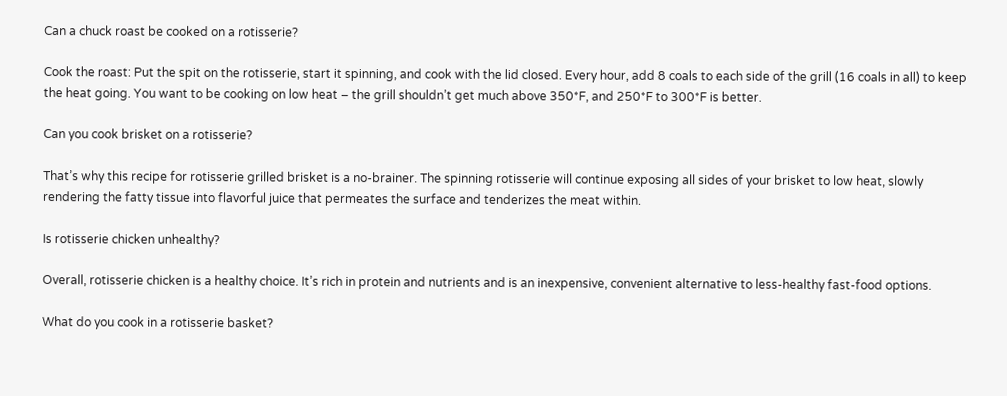Can a chuck roast be cooked on a rotisserie?

Cook the roast: Put the spit on the rotisserie, start it spinning, and cook with the lid closed. Every hour, add 8 coals to each side of the grill (16 coals in all) to keep the heat going. You want to be cooking on low heat – the grill shouldn’t get much above 350*F, and 250*F to 300*F is better.

Can you cook brisket on a rotisserie?

That’s why this recipe for rotisserie grilled brisket is a no-brainer. The spinning rotisserie will continue exposing all sides of your brisket to low heat, slowly rendering the fatty tissue into flavorful juice that permeates the surface and tenderizes the meat within.

Is rotisserie chicken unhealthy?

Overall, rotisserie chicken is a healthy choice. It’s rich in protein and nutrients and is an inexpensive, convenient alternative to less-healthy fast-food options.

What do you cook in a rotisserie basket?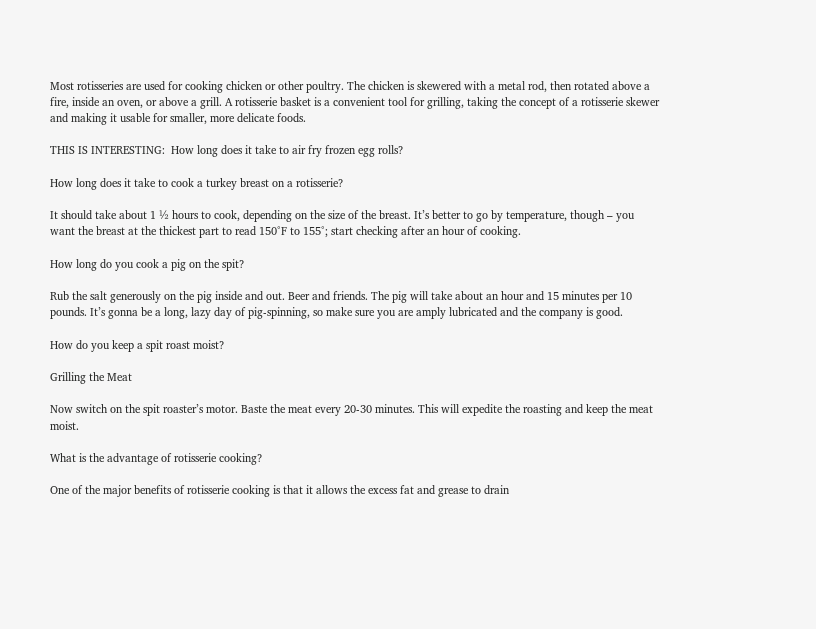Most rotisseries are used for cooking chicken or other poultry. The chicken is skewered with a metal rod, then rotated above a fire, inside an oven, or above a grill. A rotisserie basket is a convenient tool for grilling, taking the concept of a rotisserie skewer and making it usable for smaller, more delicate foods.

THIS IS INTERESTING:  How long does it take to air fry frozen egg rolls?

How long does it take to cook a turkey breast on a rotisserie?

It should take about 1 ½ hours to cook, depending on the size of the breast. It’s better to go by temperature, though – you want the breast at the thickest part to read 150°F to 155°; start checking after an hour of cooking.

How long do you cook a pig on the spit?

Rub the salt generously on the pig inside and out. Beer and friends. The pig will take about an hour and 15 minutes per 10 pounds. It’s gonna be a long, lazy day of pig-spinning, so make sure you are amply lubricated and the company is good.

How do you keep a spit roast moist?

Grilling the Meat

Now switch on the spit roaster’s motor. Baste the meat every 20-30 minutes. This will expedite the roasting and keep the meat moist.

What is the advantage of rotisserie cooking?

One of the major benefits of rotisserie cooking is that it allows the excess fat and grease to drain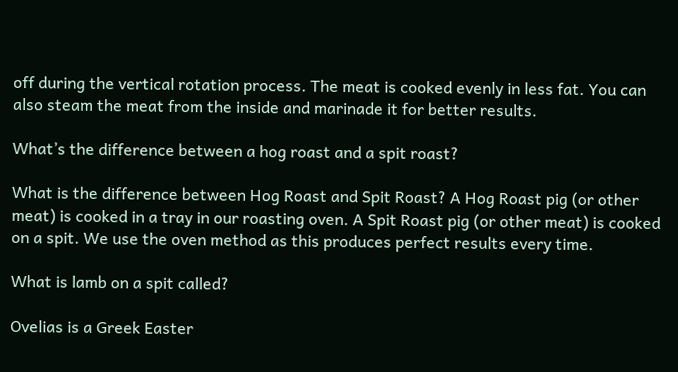off during the vertical rotation process. The meat is cooked evenly in less fat. You can also steam the meat from the inside and marinade it for better results.

What’s the difference between a hog roast and a spit roast?

What is the difference between Hog Roast and Spit Roast? A Hog Roast pig (or other meat) is cooked in a tray in our roasting oven. A Spit Roast pig (or other meat) is cooked on a spit. We use the oven method as this produces perfect results every time.

What is lamb on a spit called?

Ovelias is a Greek Easter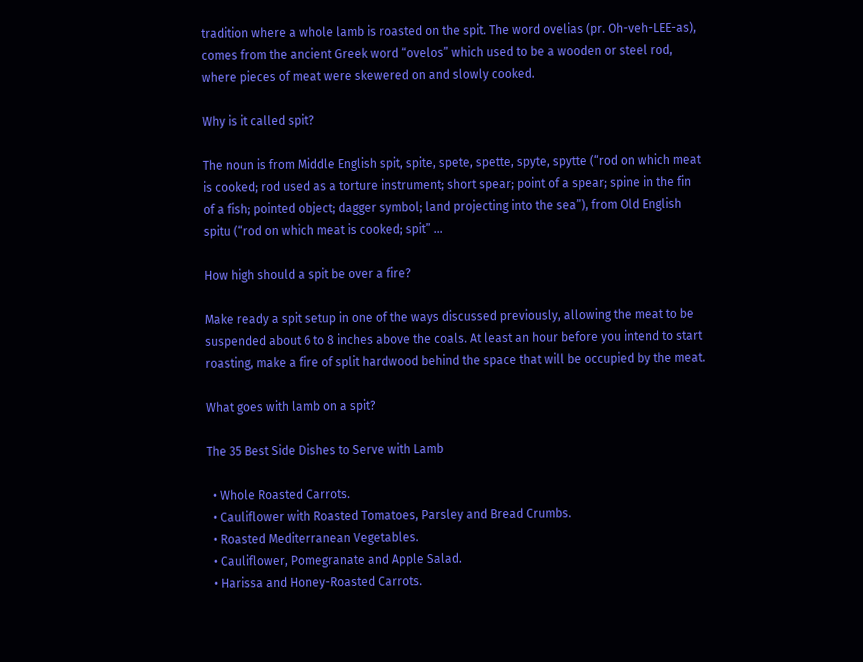tradition where a whole lamb is roasted on the spit. The word ovelias (pr. Oh-veh-LEE-as), comes from the ancient Greek word “ovelos” which used to be a wooden or steel rod, where pieces of meat were skewered on and slowly cooked.

Why is it called spit?

The noun is from Middle English spit, spite, spete, spette, spyte, spytte (“rod on which meat is cooked; rod used as a torture instrument; short spear; point of a spear; spine in the fin of a fish; pointed object; dagger symbol; land projecting into the sea”), from Old English spitu (“rod on which meat is cooked; spit” …

How high should a spit be over a fire?

Make ready a spit setup in one of the ways discussed previously, allowing the meat to be suspended about 6 to 8 inches above the coals. At least an hour before you intend to start roasting, make a fire of split hardwood behind the space that will be occupied by the meat.

What goes with lamb on a spit?

The 35 Best Side Dishes to Serve with Lamb

  • Whole Roasted Carrots.
  • Cauliflower with Roasted Tomatoes, Parsley and Bread Crumbs.
  • Roasted Mediterranean Vegetables.
  • Cauliflower, Pomegranate and Apple Salad.
  • Harissa and Honey-Roasted Carrots.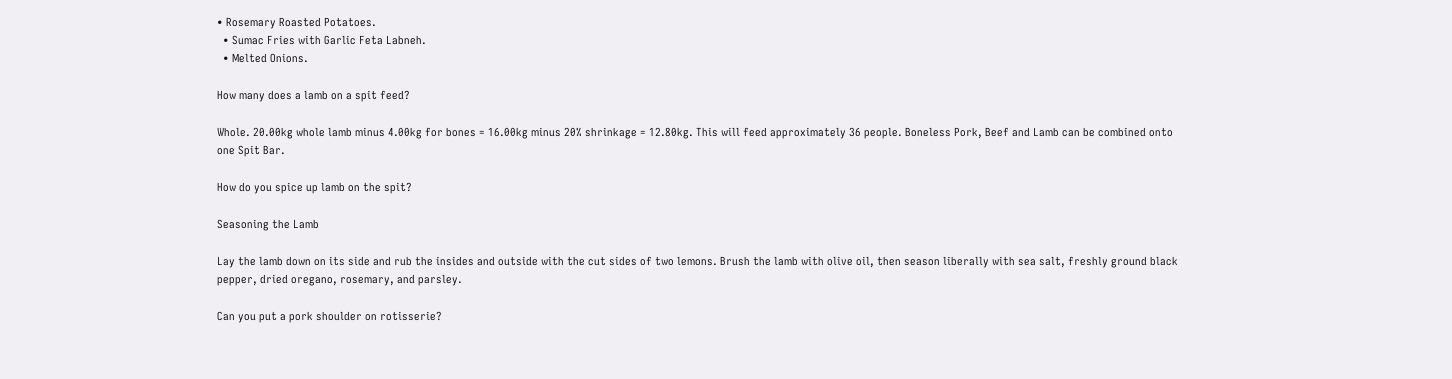• Rosemary Roasted Potatoes.
  • Sumac Fries with Garlic Feta Labneh.
  • Melted Onions.

How many does a lamb on a spit feed?

Whole. 20.00kg whole lamb minus 4.00kg for bones = 16.00kg minus 20% shrinkage = 12.80kg. This will feed approximately 36 people. Boneless Pork, Beef and Lamb can be combined onto one Spit Bar.

How do you spice up lamb on the spit?

Seasoning the Lamb

Lay the lamb down on its side and rub the insides and outside with the cut sides of two lemons. Brush the lamb with olive oil, then season liberally with sea salt, freshly ground black pepper, dried oregano, rosemary, and parsley.

Can you put a pork shoulder on rotisserie?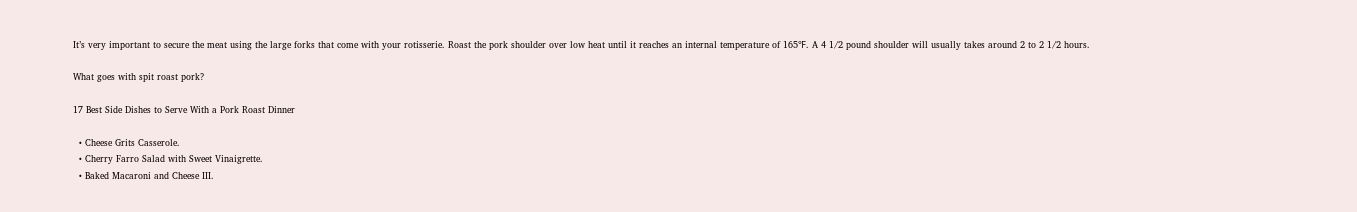It’s very important to secure the meat using the large forks that come with your rotisserie. Roast the pork shoulder over low heat until it reaches an internal temperature of 165℉. A 4 1/2 pound shoulder will usually takes around 2 to 2 1/2 hours.

What goes with spit roast pork?

17 Best Side Dishes to Serve With a Pork Roast Dinner

  • Cheese Grits Casserole.
  • Cherry Farro Salad with Sweet Vinaigrette.
  • Baked Macaroni and Cheese III.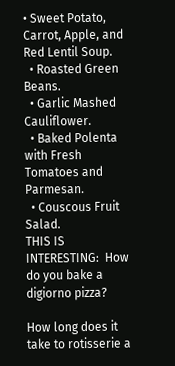• Sweet Potato, Carrot, Apple, and Red Lentil Soup.
  • Roasted Green Beans.
  • Garlic Mashed Cauliflower.
  • Baked Polenta with Fresh Tomatoes and Parmesan.
  • Couscous Fruit Salad.
THIS IS INTERESTING:  How do you bake a digiorno pizza?

How long does it take to rotisserie a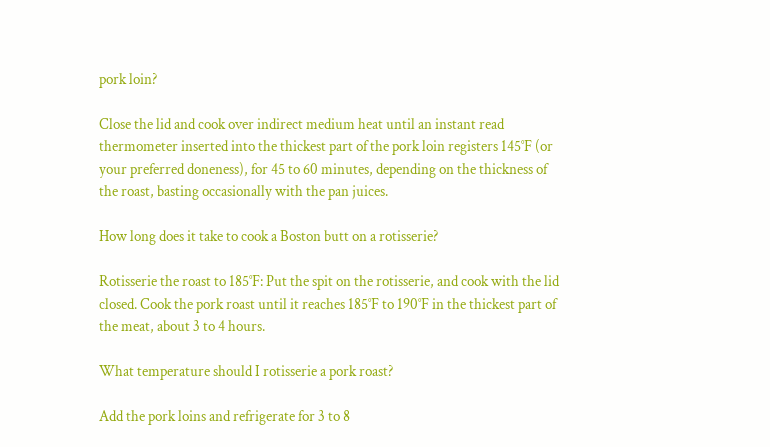pork loin?

Close the lid and cook over indirect medium heat until an instant read thermometer inserted into the thickest part of the pork loin registers 145°F (or your preferred doneness), for 45 to 60 minutes, depending on the thickness of the roast, basting occasionally with the pan juices.

How long does it take to cook a Boston butt on a rotisserie?

Rotisserie the roast to 185°F: Put the spit on the rotisserie, and cook with the lid closed. Cook the pork roast until it reaches 185°F to 190°F in the thickest part of the meat, about 3 to 4 hours.

What temperature should I rotisserie a pork roast?

Add the pork loins and refrigerate for 3 to 8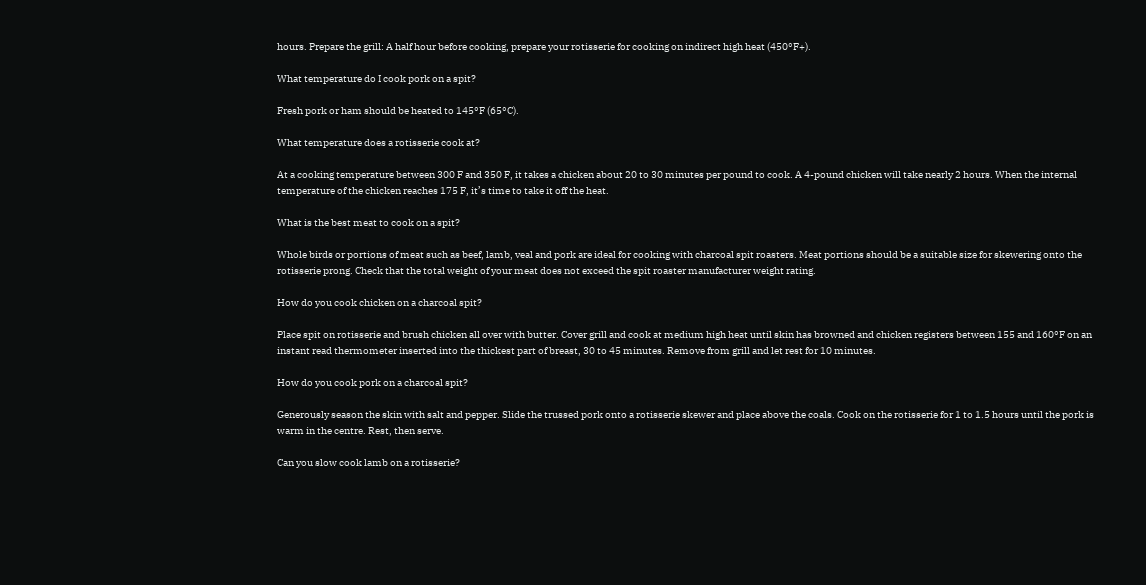hours. Prepare the grill: A half hour before cooking, prepare your rotisserie for cooking on indirect high heat (450°F+).

What temperature do I cook pork on a spit?

Fresh pork or ham should be heated to 145°F (65°C).

What temperature does a rotisserie cook at?

At a cooking temperature between 300 F and 350 F, it takes a chicken about 20 to 30 minutes per pound to cook. A 4-pound chicken will take nearly 2 hours. When the internal temperature of the chicken reaches 175 F, it’s time to take it off the heat.

What is the best meat to cook on a spit?

Whole birds or portions of meat such as beef, lamb, veal and pork are ideal for cooking with charcoal spit roasters. Meat portions should be a suitable size for skewering onto the rotisserie prong. Check that the total weight of your meat does not exceed the spit roaster manufacturer weight rating.

How do you cook chicken on a charcoal spit?

Place spit on rotisserie and brush chicken all over with butter. Cover grill and cook at medium high heat until skin has browned and chicken registers between 155 and 160°F on an instant read thermometer inserted into the thickest part of breast, 30 to 45 minutes. Remove from grill and let rest for 10 minutes.

How do you cook pork on a charcoal spit?

Generously season the skin with salt and pepper. Slide the trussed pork onto a rotisserie skewer and place above the coals. Cook on the rotisserie for 1 to 1.5 hours until the pork is warm in the centre. Rest, then serve.

Can you slow cook lamb on a rotisserie?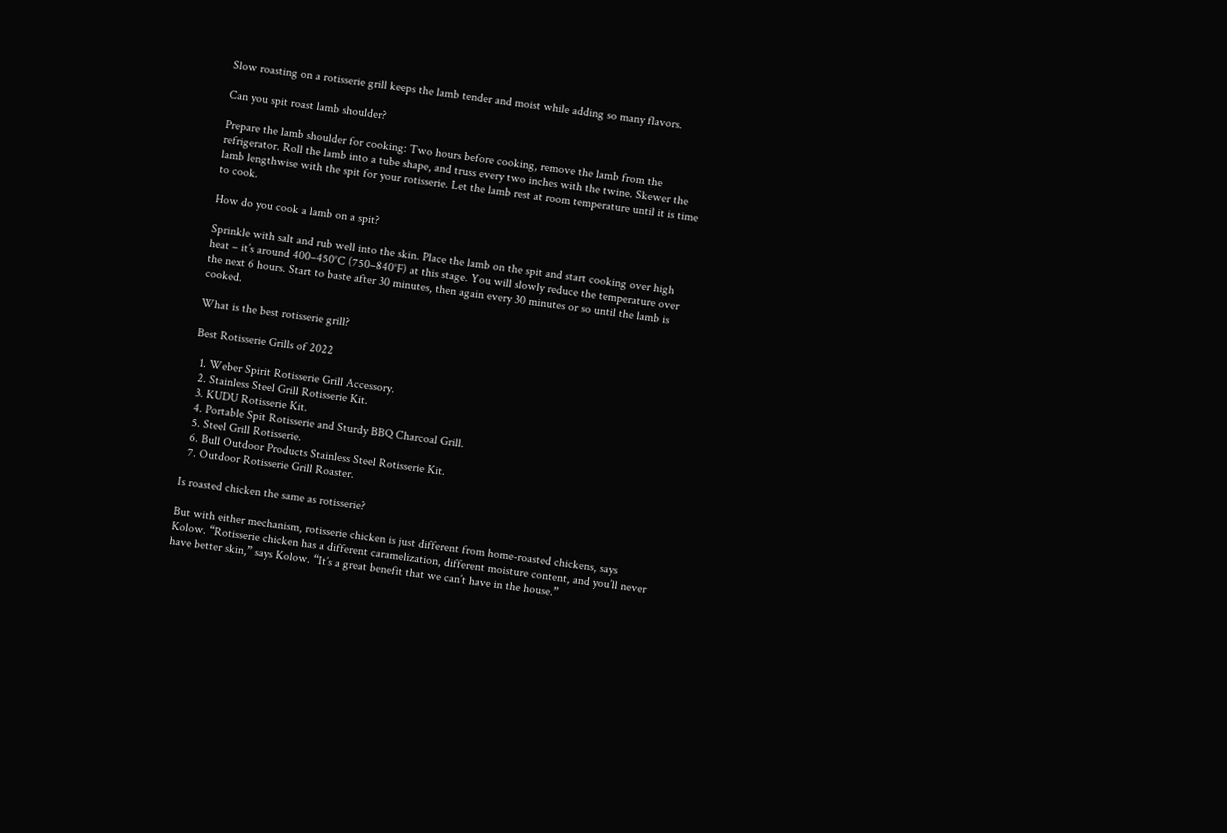Slow roasting on a rotisserie grill keeps the lamb tender and moist while adding so many flavors.

Can you spit roast lamb shoulder?

Prepare the lamb shoulder for cooking: Two hours before cooking, remove the lamb from the refrigerator. Roll the lamb into a tube shape, and truss every two inches with the twine. Skewer the lamb lengthwise with the spit for your rotisserie. Let the lamb rest at room temperature until it is time to cook.

How do you cook a lamb on a spit?

Sprinkle with salt and rub well into the skin. Place the lamb on the spit and start cooking over high heat – it’s around 400–450°C (750–840°F) at this stage. You will slowly reduce the temperature over the next 6 hours. Start to baste after 30 minutes, then again every 30 minutes or so until the lamb is cooked.

What is the best rotisserie grill?

Best Rotisserie Grills of 2022

  1. Weber Spirit Rotisserie Grill Accessory.
  2. Stainless Steel Grill Rotisserie Kit.
  3. KUDU Rotisserie Kit.
  4. Portable Spit Rotisserie and Sturdy BBQ Charcoal Grill.
  5. Steel Grill Rotisserie.
  6. Bull Outdoor Products Stainless Steel Rotisserie Kit.
  7. Outdoor Rotisserie Grill Roaster.

Is roasted chicken the same as rotisserie?

But with either mechanism, rotisserie chicken is just different from home-roasted chickens, says Kolow. “Rotisserie chicken has a different caramelization, different moisture content, and you’ll never have better skin,” says Kolow. “It’s a great benefit that we can’t have in the house.”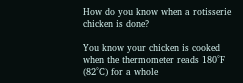How do you know when a rotisserie chicken is done?

You know your chicken is cooked when the thermometer reads 180°F (82°C) for a whole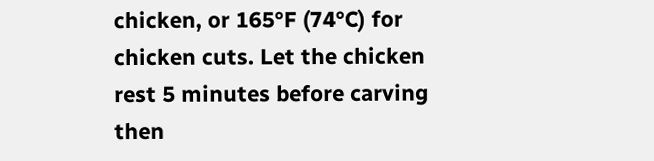chicken, or 165°F (74°C) for chicken cuts. Let the chicken rest 5 minutes before carving then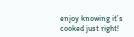enjoy knowing it’s cooked just right!